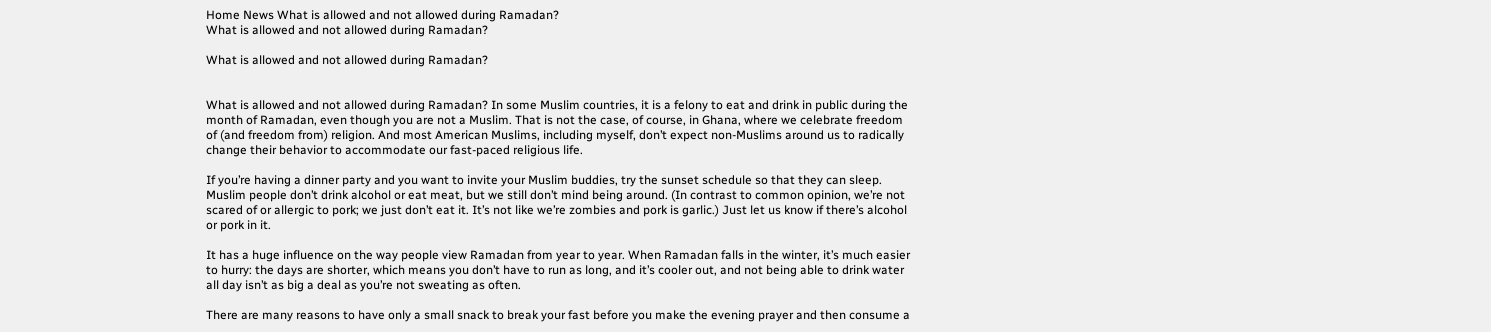Home News What is allowed and not allowed during Ramadan?
What is allowed and not allowed during Ramadan?

What is allowed and not allowed during Ramadan?


What is allowed and not allowed during Ramadan? In some Muslim countries, it is a felony to eat and drink in public during the month of Ramadan, even though you are not a Muslim. That is not the case, of course, in Ghana, where we celebrate freedom of (and freedom from) religion. And most American Muslims, including myself, don’t expect non-Muslims around us to radically change their behavior to accommodate our fast-paced religious life.

If you’re having a dinner party and you want to invite your Muslim buddies, try the sunset schedule so that they can sleep. Muslim people don’t drink alcohol or eat meat, but we still don’t mind being around. (In contrast to common opinion, we’re not scared of or allergic to pork; we just don’t eat it. It’s not like we’re zombies and pork is garlic.) Just let us know if there’s alcohol or pork in it.

It has a huge influence on the way people view Ramadan from year to year. When Ramadan falls in the winter, it’s much easier to hurry: the days are shorter, which means you don’t have to run as long, and it’s cooler out, and not being able to drink water all day isn’t as big a deal as you’re not sweating as often.

There are many reasons to have only a small snack to break your fast before you make the evening prayer and then consume a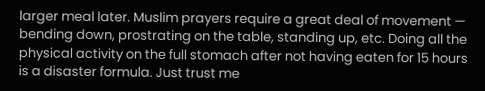larger meal later. Muslim prayers require a great deal of movement — bending down, prostrating on the table, standing up, etc. Doing all the physical activity on the full stomach after not having eaten for 15 hours is a disaster formula. Just trust me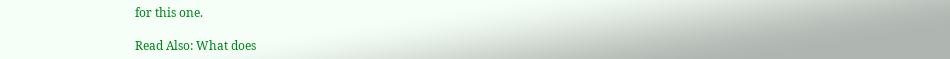for this one.

Read Also: What does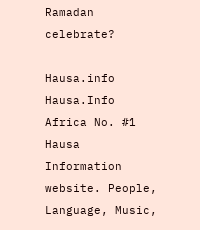Ramadan celebrate?

Hausa.info Hausa.Info Africa No. #1 Hausa Information website. People, Language, Music,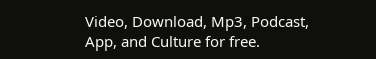Video, Download, Mp3, Podcast, App, and Culture for free.